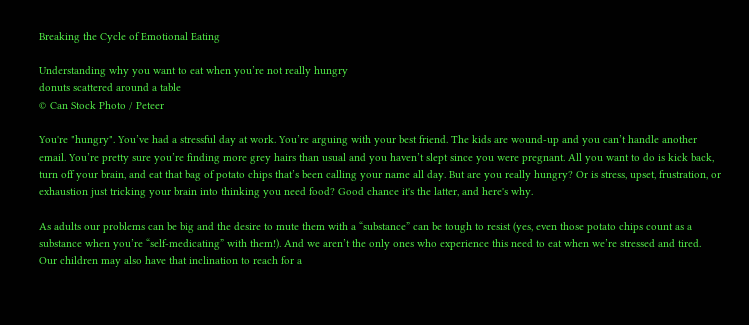Breaking the Cycle of Emotional Eating

Understanding why you want to eat when you’re not really hungry
donuts scattered around a table
© Can Stock Photo / Peteer

You're "hungry". You’ve had a stressful day at work. You’re arguing with your best friend. The kids are wound-up and you can’t handle another email. You’re pretty sure you’re finding more grey hairs than usual and you haven’t slept since you were pregnant. All you want to do is kick back, turn off your brain, and eat that bag of potato chips that’s been calling your name all day. But are you really hungry? Or is stress, upset, frustration, or exhaustion just tricking your brain into thinking you need food? Good chance it's the latter, and here's why.

As adults our problems can be big and the desire to mute them with a “substance” can be tough to resist (yes, even those potato chips count as a substance when you’re “self-medicating” with them!). And we aren’t the only ones who experience this need to eat when we’re stressed and tired. Our children may also have that inclination to reach for a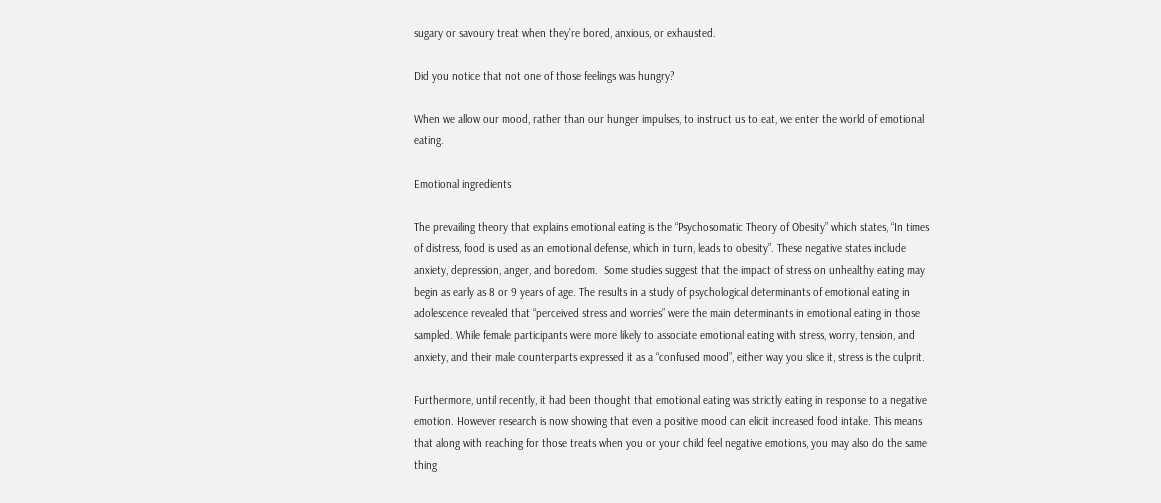sugary or savoury treat when they’re bored, anxious, or exhausted.

Did you notice that not one of those feelings was hungry?

When we allow our mood, rather than our hunger impulses, to instruct us to eat, we enter the world of emotional eating.

Emotional ingredients

The prevailing theory that explains emotional eating is the “Psychosomatic Theory of Obesity” which states, “In times of distress, food is used as an emotional defense, which in turn, leads to obesity”. These negative states include anxiety, depression, anger, and boredom.  Some studies suggest that the impact of stress on unhealthy eating may begin as early as 8 or 9 years of age. The results in a study of psychological determinants of emotional eating in adolescence revealed that “perceived stress and worries” were the main determinants in emotional eating in those sampled. While female participants were more likely to associate emotional eating with stress, worry, tension, and anxiety, and their male counterparts expressed it as a “confused mood”, either way you slice it, stress is the culprit.

Furthermore, until recently, it had been thought that emotional eating was strictly eating in response to a negative emotion. However research is now showing that even a positive mood can elicit increased food intake. This means that along with reaching for those treats when you or your child feel negative emotions, you may also do the same thing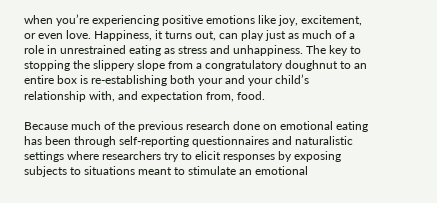when you’re experiencing positive emotions like joy, excitement, or even love. Happiness, it turns out, can play just as much of a role in unrestrained eating as stress and unhappiness. The key to stopping the slippery slope from a congratulatory doughnut to an entire box is re-establishing both your and your child’s relationship with, and expectation from, food.

Because much of the previous research done on emotional eating has been through self-reporting questionnaires and naturalistic settings where researchers try to elicit responses by exposing subjects to situations meant to stimulate an emotional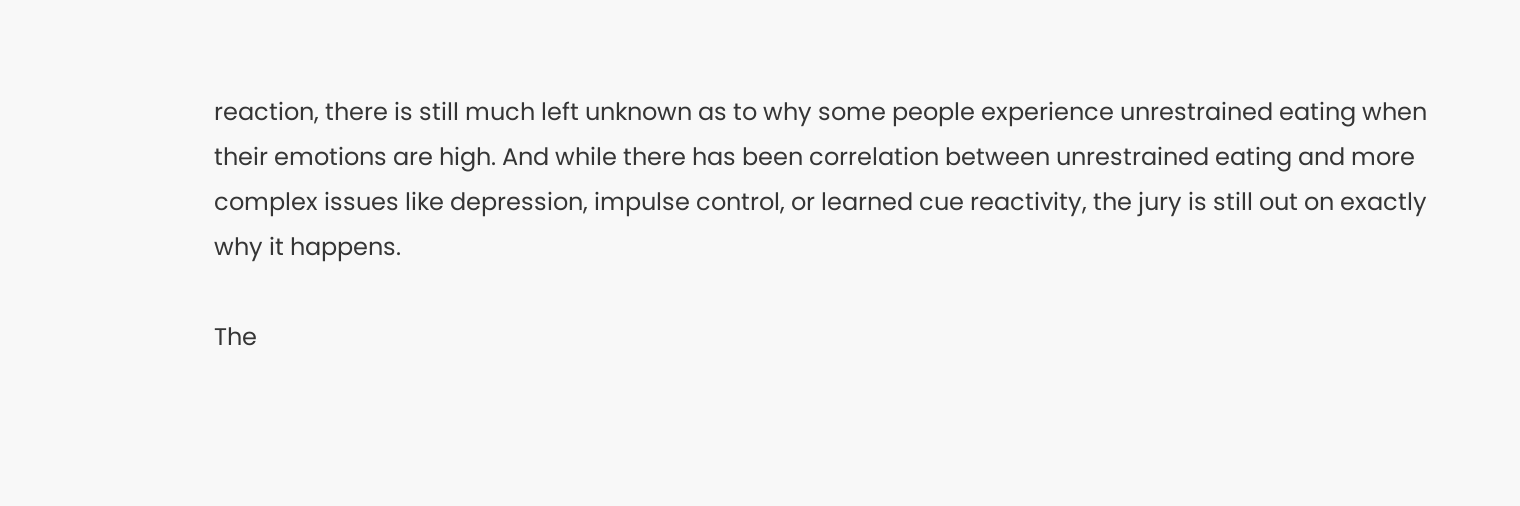reaction, there is still much left unknown as to why some people experience unrestrained eating when their emotions are high. And while there has been correlation between unrestrained eating and more complex issues like depression, impulse control, or learned cue reactivity, the jury is still out on exactly why it happens.

The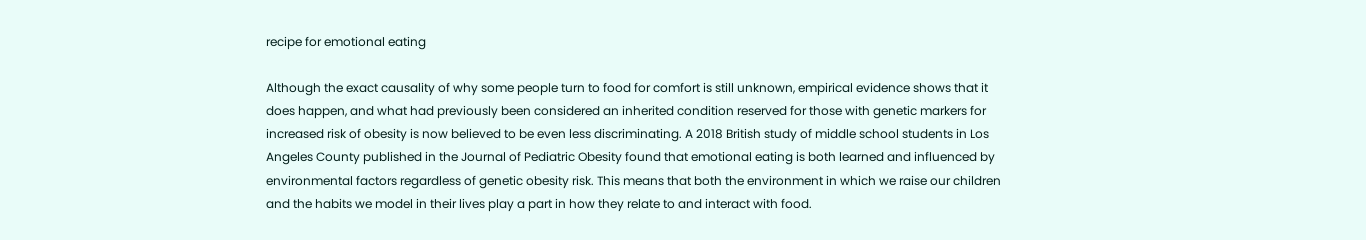recipe for emotional eating

Although the exact causality of why some people turn to food for comfort is still unknown, empirical evidence shows that it does happen, and what had previously been considered an inherited condition reserved for those with genetic markers for increased risk of obesity is now believed to be even less discriminating. A 2018 British study of middle school students in Los Angeles County published in the Journal of Pediatric Obesity found that emotional eating is both learned and influenced by environmental factors regardless of genetic obesity risk. This means that both the environment in which we raise our children and the habits we model in their lives play a part in how they relate to and interact with food.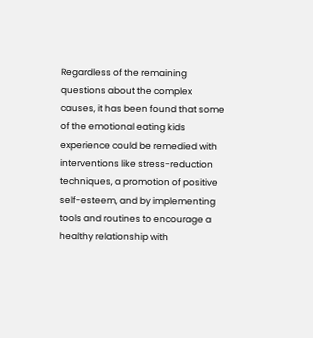Regardless of the remaining questions about the complex causes, it has been found that some of the emotional eating kids experience could be remedied with interventions like stress-reduction techniques, a promotion of positive self-esteem, and by implementing tools and routines to encourage a healthy relationship with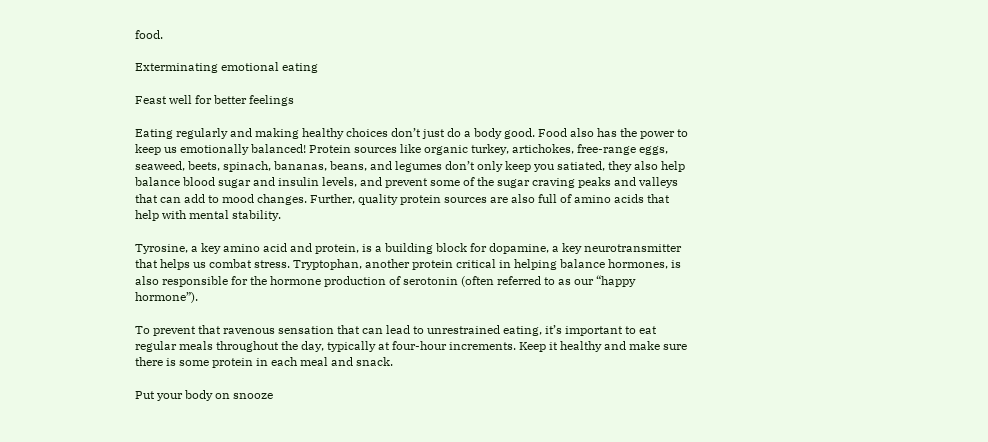food.

Exterminating emotional eating

Feast well for better feelings

Eating regularly and making healthy choices don’t just do a body good. Food also has the power to keep us emotionally balanced! Protein sources like organic turkey, artichokes, free-range eggs, seaweed, beets, spinach, bananas, beans, and legumes don’t only keep you satiated, they also help balance blood sugar and insulin levels, and prevent some of the sugar craving peaks and valleys that can add to mood changes. Further, quality protein sources are also full of amino acids that help with mental stability.

Tyrosine, a key amino acid and protein, is a building block for dopamine, a key neurotransmitter that helps us combat stress. Tryptophan, another protein critical in helping balance hormones, is also responsible for the hormone production of serotonin (often referred to as our “happy hormone”).

To prevent that ravenous sensation that can lead to unrestrained eating, it’s important to eat regular meals throughout the day, typically at four-hour increments. Keep it healthy and make sure there is some protein in each meal and snack.

Put your body on snooze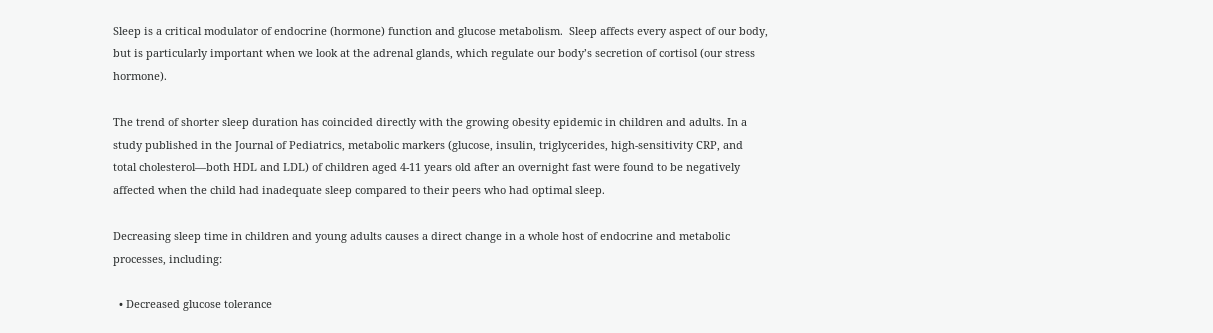Sleep is a critical modulator of endocrine (hormone) function and glucose metabolism.  Sleep affects every aspect of our body, but is particularly important when we look at the adrenal glands, which regulate our body’s secretion of cortisol (our stress hormone).

The trend of shorter sleep duration has coincided directly with the growing obesity epidemic in children and adults. In a study published in the Journal of Pediatrics, metabolic markers (glucose, insulin, triglycerides, high-sensitivity CRP, and total cholesterol—both HDL and LDL) of children aged 4-11 years old after an overnight fast were found to be negatively affected when the child had inadequate sleep compared to their peers who had optimal sleep.

Decreasing sleep time in children and young adults causes a direct change in a whole host of endocrine and metabolic processes, including:

  • Decreased glucose tolerance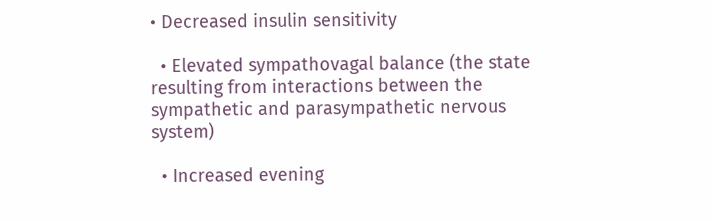• Decreased insulin sensitivity

  • Elevated sympathovagal balance (the state resulting from interactions between the sympathetic and parasympathetic nervous system)

  • Increased evening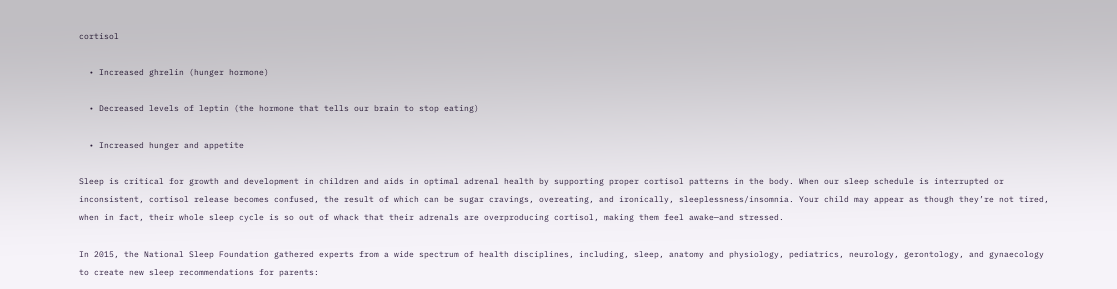cortisol

  • Increased ghrelin (hunger hormone)

  • Decreased levels of leptin (the hormone that tells our brain to stop eating)

  • Increased hunger and appetite

Sleep is critical for growth and development in children and aids in optimal adrenal health by supporting proper cortisol patterns in the body. When our sleep schedule is interrupted or inconsistent, cortisol release becomes confused, the result of which can be sugar cravings, overeating, and ironically, sleeplessness/insomnia. Your child may appear as though they’re not tired, when in fact, their whole sleep cycle is so out of whack that their adrenals are overproducing cortisol, making them feel awake—and stressed.

In 2015, the National Sleep Foundation gathered experts from a wide spectrum of health disciplines, including, sleep, anatomy and physiology, pediatrics, neurology, gerontology, and gynaecology to create new sleep recommendations for parents: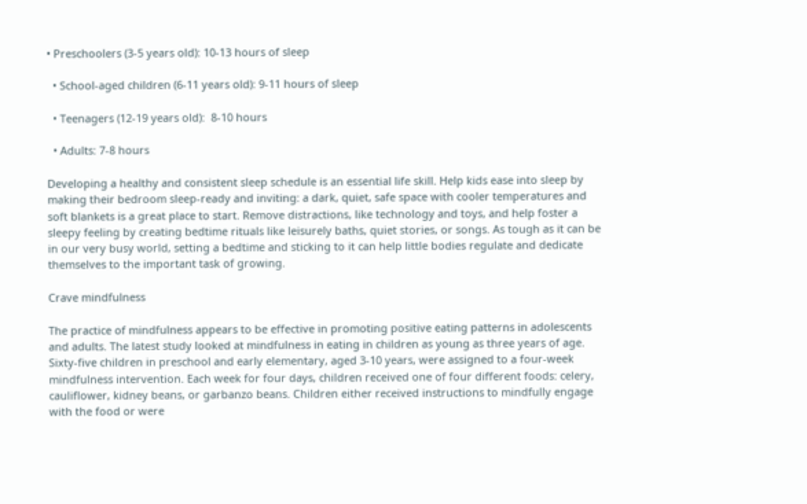• Preschoolers (3-5 years old): 10-13 hours of sleep

  • School-aged children (6-11 years old): 9-11 hours of sleep

  • Teenagers (12-19 years old):  8-10 hours

  • Adults: 7-8 hours

Developing a healthy and consistent sleep schedule is an essential life skill. Help kids ease into sleep by making their bedroom sleep-ready and inviting: a dark, quiet, safe space with cooler temperatures and soft blankets is a great place to start. Remove distractions, like technology and toys, and help foster a sleepy feeling by creating bedtime rituals like leisurely baths, quiet stories, or songs. As tough as it can be in our very busy world, setting a bedtime and sticking to it can help little bodies regulate and dedicate themselves to the important task of growing.

Crave mindfulness

The practice of mindfulness appears to be effective in promoting positive eating patterns in adolescents and adults. The latest study looked at mindfulness in eating in children as young as three years of age. Sixty-five children in preschool and early elementary, aged 3-10 years, were assigned to a four-week mindfulness intervention. Each week for four days, children received one of four different foods: celery, cauliflower, kidney beans, or garbanzo beans. Children either received instructions to mindfully engage with the food or were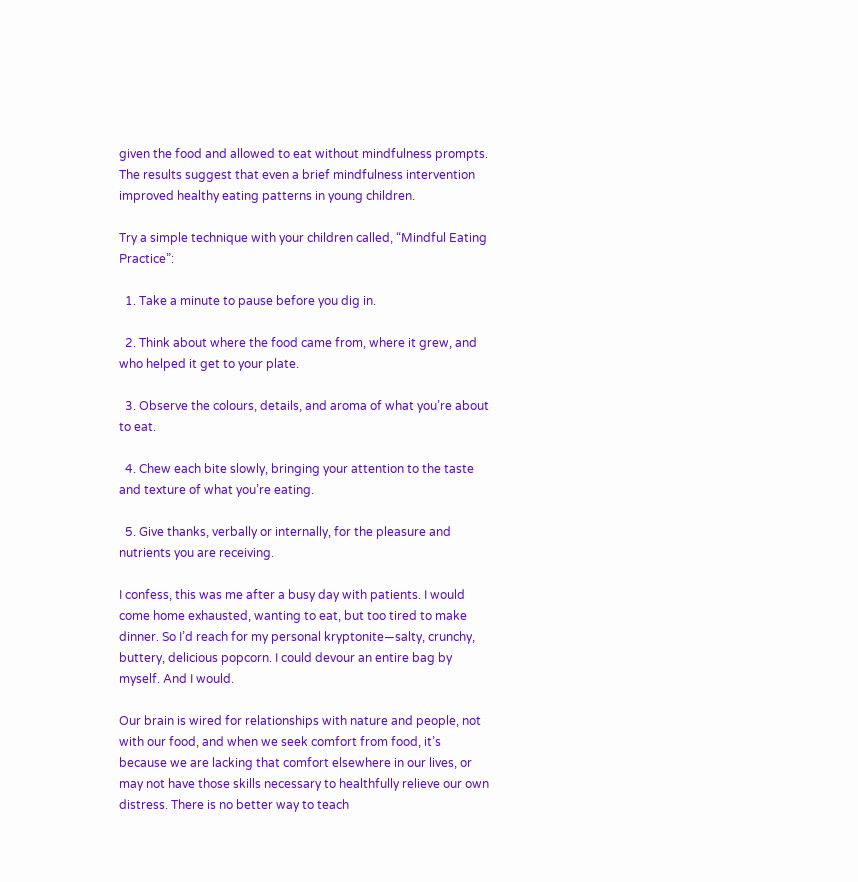given the food and allowed to eat without mindfulness prompts. The results suggest that even a brief mindfulness intervention improved healthy eating patterns in young children.

Try a simple technique with your children called, “Mindful Eating Practice”:

  1. Take a minute to pause before you dig in.

  2. Think about where the food came from, where it grew, and who helped it get to your plate.

  3. Observe the colours, details, and aroma of what you’re about to eat.

  4. Chew each bite slowly, bringing your attention to the taste and texture of what you’re eating.

  5. Give thanks, verbally or internally, for the pleasure and nutrients you are receiving.

I confess, this was me after a busy day with patients. I would come home exhausted, wanting to eat, but too tired to make dinner. So I’d reach for my personal kryptonite—salty, crunchy, buttery, delicious popcorn. I could devour an entire bag by myself. And I would.

Our brain is wired for relationships with nature and people, not with our food, and when we seek comfort from food, it’s because we are lacking that comfort elsewhere in our lives, or may not have those skills necessary to healthfully relieve our own distress. There is no better way to teach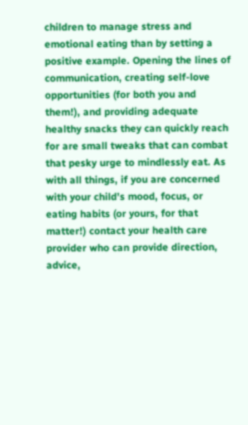children to manage stress and emotional eating than by setting a positive example. Opening the lines of communication, creating self-love opportunities (for both you and them!), and providing adequate healthy snacks they can quickly reach for are small tweaks that can combat that pesky urge to mindlessly eat. As with all things, if you are concerned with your child’s mood, focus, or eating habits (or yours, for that matter!) contact your health care provider who can provide direction, advice,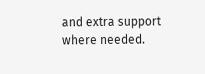and extra support where needed.